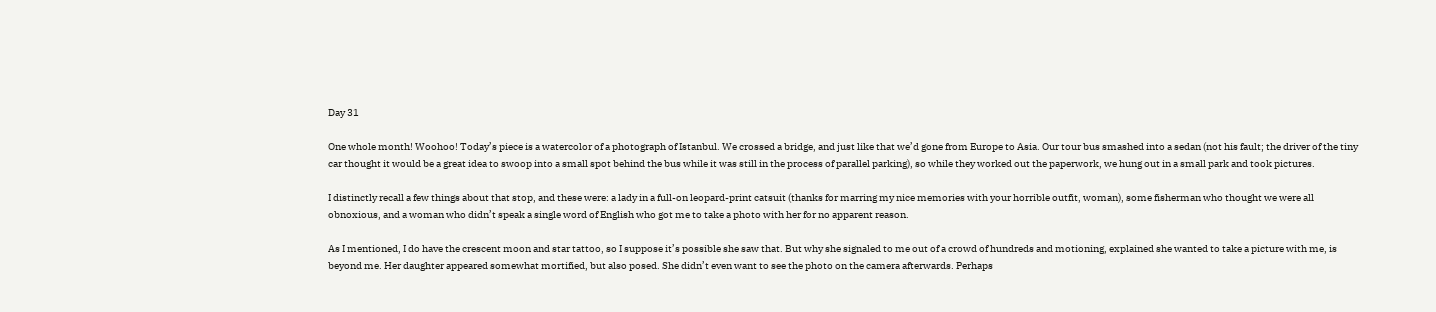Day 31

One whole month! Woohoo! Today’s piece is a watercolor of a photograph of Istanbul. We crossed a bridge, and just like that we’d gone from Europe to Asia. Our tour bus smashed into a sedan (not his fault; the driver of the tiny car thought it would be a great idea to swoop into a small spot behind the bus while it was still in the process of parallel parking), so while they worked out the paperwork, we hung out in a small park and took pictures.

I distinctly recall a few things about that stop, and these were: a lady in a full-on leopard-print catsuit (thanks for marring my nice memories with your horrible outfit, woman), some fisherman who thought we were all obnoxious, and a woman who didn’t speak a single word of English who got me to take a photo with her for no apparent reason.

As I mentioned, I do have the crescent moon and star tattoo, so I suppose it’s possible she saw that. But why she signaled to me out of a crowd of hundreds and motioning, explained she wanted to take a picture with me, is beyond me. Her daughter appeared somewhat mortified, but also posed. She didn’t even want to see the photo on the camera afterwards. Perhaps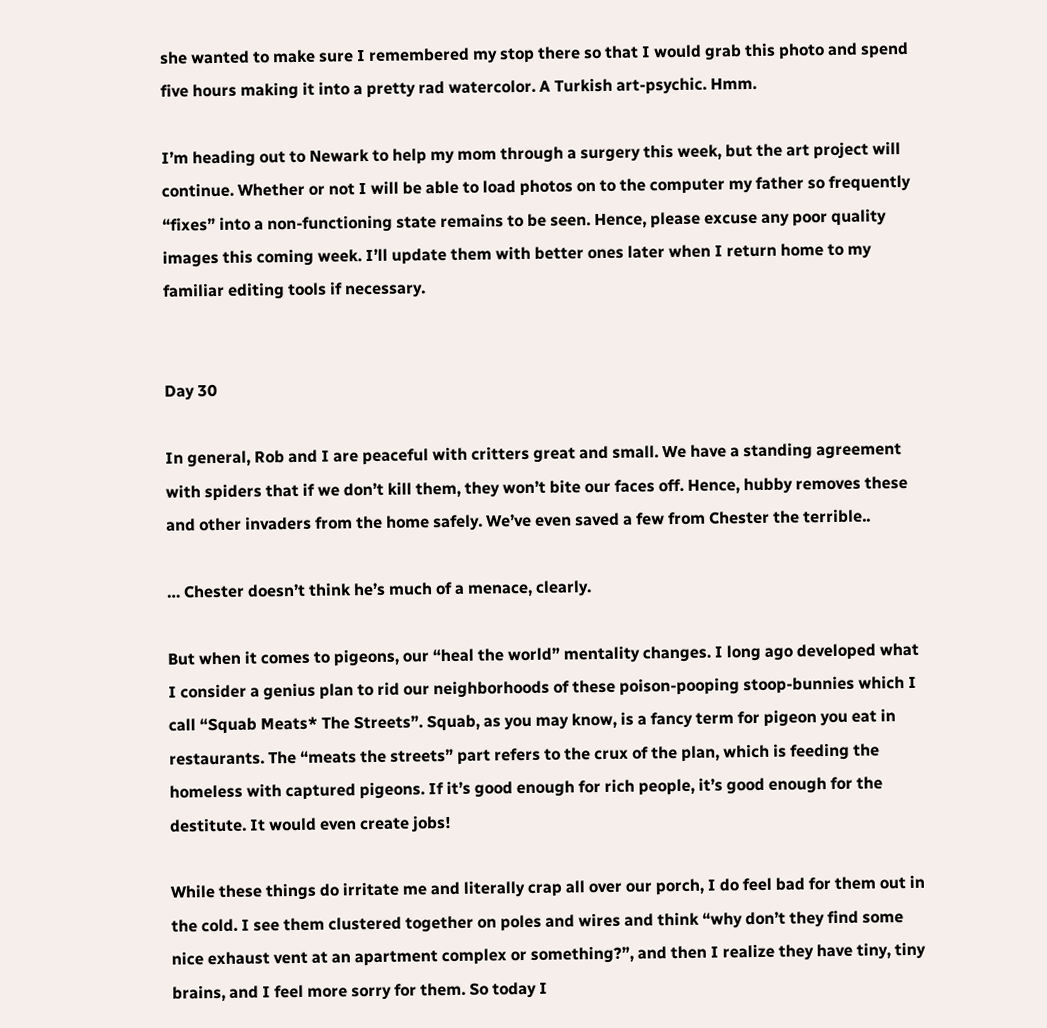she wanted to make sure I remembered my stop there so that I would grab this photo and spend five hours making it into a pretty rad watercolor. A Turkish art-psychic. Hmm.

I’m heading out to Newark to help my mom through a surgery this week, but the art project will continue. Whether or not I will be able to load photos on to the computer my father so frequently “fixes” into a non-functioning state remains to be seen. Hence, please excuse any poor quality images this coming week. I’ll update them with better ones later when I return home to my familiar editing tools if necessary.


Day 30

In general, Rob and I are peaceful with critters great and small. We have a standing agreement with spiders that if we don’t kill them, they won’t bite our faces off. Hence, hubby removes these and other invaders from the home safely. We’ve even saved a few from Chester the terrible..

… Chester doesn’t think he’s much of a menace, clearly.

But when it comes to pigeons, our “heal the world” mentality changes. I long ago developed what I consider a genius plan to rid our neighborhoods of these poison-pooping stoop-bunnies which I call “Squab Meats* The Streets”. Squab, as you may know, is a fancy term for pigeon you eat in restaurants. The “meats the streets” part refers to the crux of the plan, which is feeding the homeless with captured pigeons. If it’s good enough for rich people, it’s good enough for the destitute. It would even create jobs!

While these things do irritate me and literally crap all over our porch, I do feel bad for them out in the cold. I see them clustered together on poles and wires and think “why don’t they find some nice exhaust vent at an apartment complex or something?”, and then I realize they have tiny, tiny brains, and I feel more sorry for them. So today I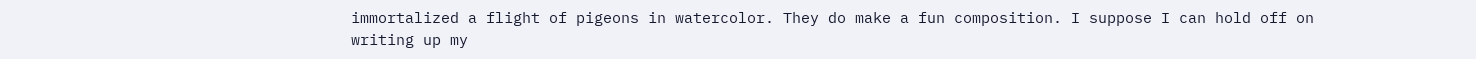immortalized a flight of pigeons in watercolor. They do make a fun composition. I suppose I can hold off on writing up my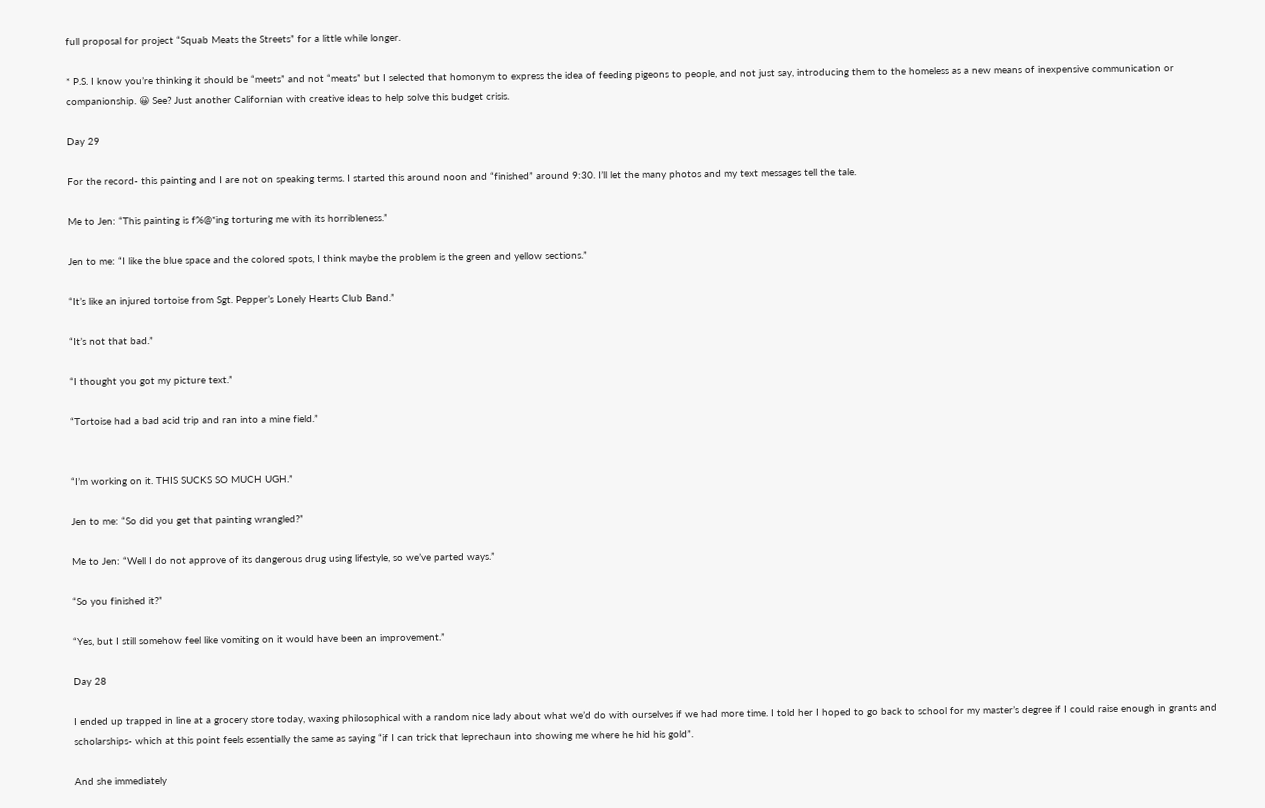full proposal for project “Squab Meats the Streets” for a little while longer.

* P.S. I know you’re thinking it should be “meets” and not “meats” but I selected that homonym to express the idea of feeding pigeons to people, and not just say, introducing them to the homeless as a new means of inexpensive communication or companionship. 😀 See? Just another Californian with creative ideas to help solve this budget crisis.

Day 29

For the record- this painting and I are not on speaking terms. I started this around noon and “finished” around 9:30. I’ll let the many photos and my text messages tell the tale.

Me to Jen: “This painting is f%@*ing torturing me with its horribleness.”

Jen to me: “I like the blue space and the colored spots, I think maybe the problem is the green and yellow sections.”

“It’s like an injured tortoise from Sgt. Pepper’s Lonely Hearts Club Band.”

“It’s not that bad.”

“I thought you got my picture text.”

“Tortoise had a bad acid trip and ran into a mine field.”


“I’m working on it. THIS SUCKS SO MUCH UGH.”

Jen to me: “So did you get that painting wrangled?”

Me to Jen: “Well I do not approve of its dangerous drug using lifestyle, so we’ve parted ways.”

“So you finished it?”

“Yes, but I still somehow feel like vomiting on it would have been an improvement.”

Day 28

I ended up trapped in line at a grocery store today, waxing philosophical with a random nice lady about what we’d do with ourselves if we had more time. I told her I hoped to go back to school for my master’s degree if I could raise enough in grants and scholarships- which at this point feels essentially the same as saying “if I can trick that leprechaun into showing me where he hid his gold”.

And she immediately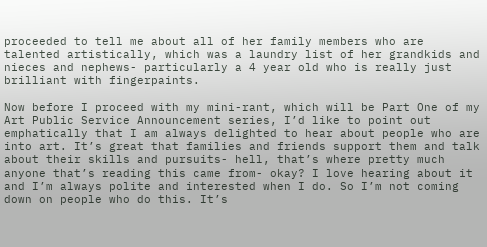proceeded to tell me about all of her family members who are talented artistically, which was a laundry list of her grandkids and nieces and nephews- particularly a 4 year old who is really just brilliant with fingerpaints.

Now before I proceed with my mini-rant, which will be Part One of my Art Public Service Announcement series, I’d like to point out emphatically that I am always delighted to hear about people who are into art. It’s great that families and friends support them and talk about their skills and pursuits- hell, that’s where pretty much anyone that’s reading this came from- okay? I love hearing about it and I’m always polite and interested when I do. So I’m not coming down on people who do this. It’s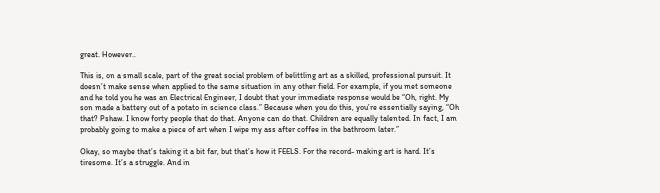great. However..

This is, on a small scale, part of the great social problem of belittling art as a skilled, professional pursuit. It doesn’t make sense when applied to the same situation in any other field. For example, if you met someone and he told you he was an Electrical Engineer, I doubt that your immediate response would be “Oh, right. My son made a battery out of a potato in science class.” Because when you do this, you’re essentially saying, “Oh that? Pshaw. I know forty people that do that. Anyone can do that. Children are equally talented. In fact, I am probably going to make a piece of art when I wipe my ass after coffee in the bathroom later.”

Okay, so maybe that’s taking it a bit far, but that’s how it FEELS. For the record- making art is hard. It’s tiresome. It’s a struggle. And in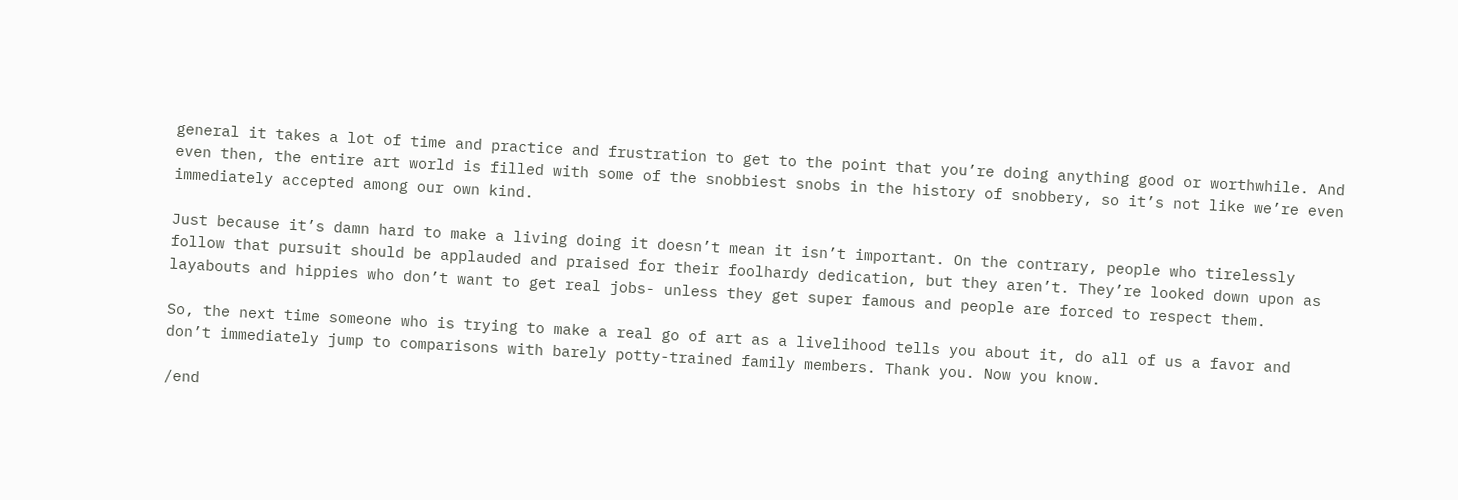general it takes a lot of time and practice and frustration to get to the point that you’re doing anything good or worthwhile. And even then, the entire art world is filled with some of the snobbiest snobs in the history of snobbery, so it’s not like we’re even immediately accepted among our own kind.

Just because it’s damn hard to make a living doing it doesn’t mean it isn’t important. On the contrary, people who tirelessly follow that pursuit should be applauded and praised for their foolhardy dedication, but they aren’t. They’re looked down upon as layabouts and hippies who don’t want to get real jobs- unless they get super famous and people are forced to respect them.

So, the next time someone who is trying to make a real go of art as a livelihood tells you about it, do all of us a favor and don’t immediately jump to comparisons with barely potty-trained family members. Thank you. Now you know.

/end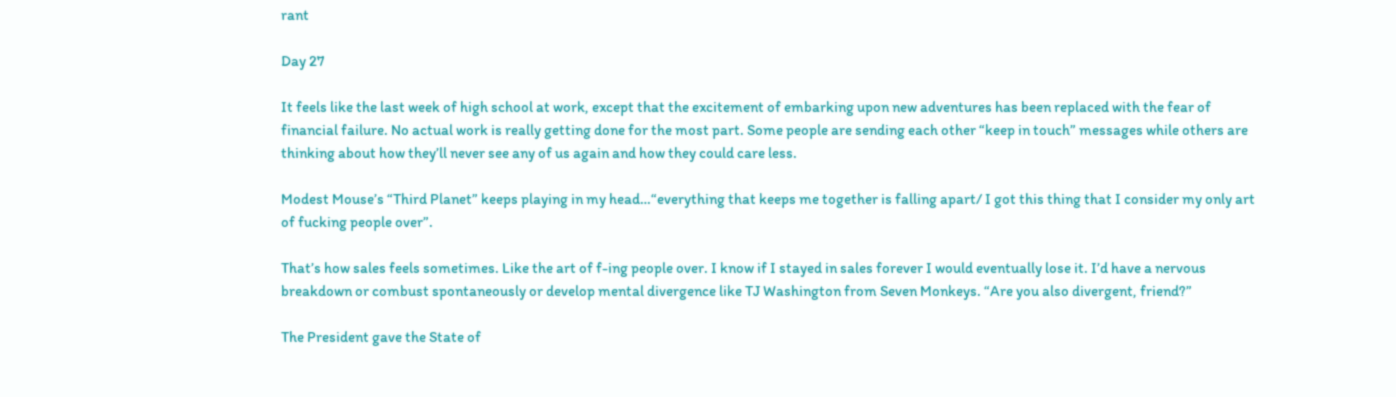rant

Day 27

It feels like the last week of high school at work, except that the excitement of embarking upon new adventures has been replaced with the fear of financial failure. No actual work is really getting done for the most part. Some people are sending each other “keep in touch” messages while others are thinking about how they’ll never see any of us again and how they could care less.

Modest Mouse’s “Third Planet” keeps playing in my head…“everything that keeps me together is falling apart/ I got this thing that I consider my only art of fucking people over”.

That’s how sales feels sometimes. Like the art of f-ing people over. I know if I stayed in sales forever I would eventually lose it. I’d have a nervous breakdown or combust spontaneously or develop mental divergence like TJ Washington from Seven Monkeys. “Are you also divergent, friend?”

The President gave the State of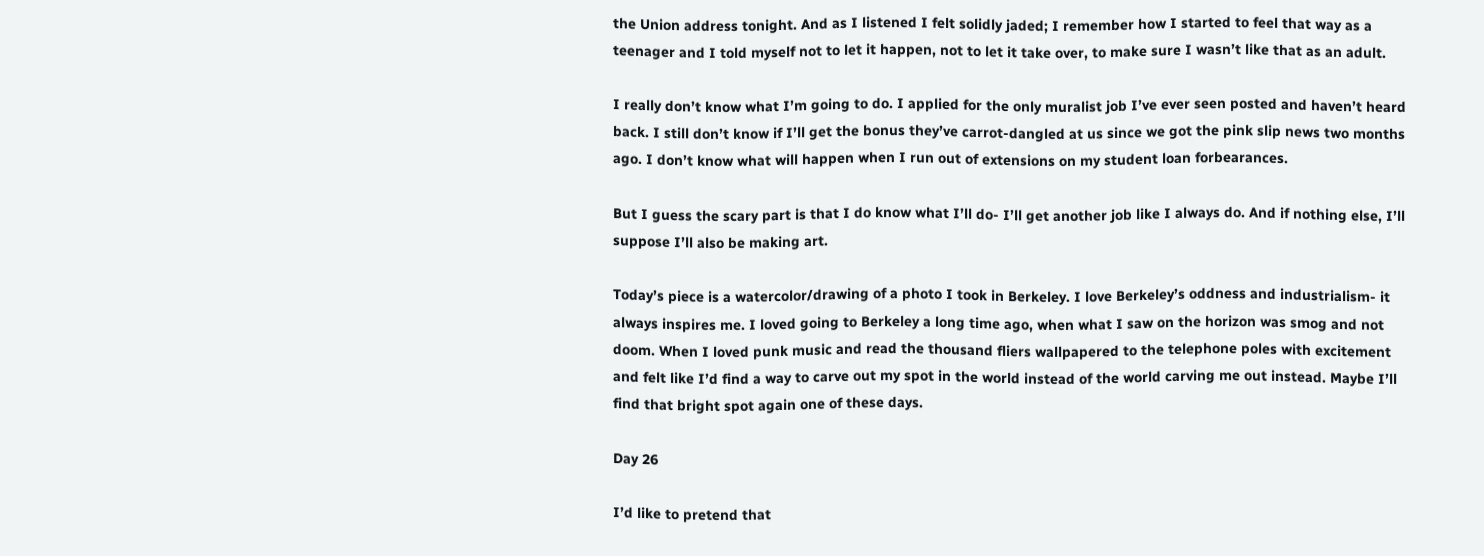the Union address tonight. And as I listened I felt solidly jaded; I remember how I started to feel that way as a teenager and I told myself not to let it happen, not to let it take over, to make sure I wasn’t like that as an adult.

I really don’t know what I’m going to do. I applied for the only muralist job I’ve ever seen posted and haven’t heard back. I still don’t know if I’ll get the bonus they’ve carrot-dangled at us since we got the pink slip news two months ago. I don’t know what will happen when I run out of extensions on my student loan forbearances.

But I guess the scary part is that I do know what I’ll do- I’ll get another job like I always do. And if nothing else, I’ll suppose I’ll also be making art.

Today’s piece is a watercolor/drawing of a photo I took in Berkeley. I love Berkeley’s oddness and industrialism- it always inspires me. I loved going to Berkeley a long time ago, when what I saw on the horizon was smog and not doom. When I loved punk music and read the thousand fliers wallpapered to the telephone poles with excitement and felt like I’d find a way to carve out my spot in the world instead of the world carving me out instead. Maybe I’ll find that bright spot again one of these days.

Day 26

I’d like to pretend that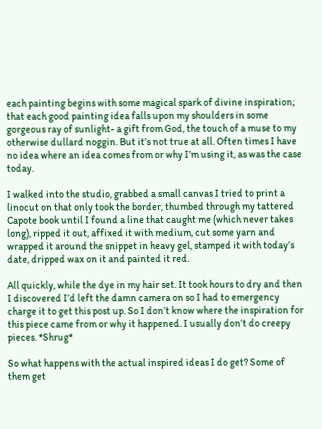each painting begins with some magical spark of divine inspiration; that each good painting idea falls upon my shoulders in some gorgeous ray of sunlight- a gift from God, the touch of a muse to my otherwise dullard noggin. But it’s not true at all. Often times I have no idea where an idea comes from or why I’m using it, as was the case today.

I walked into the studio, grabbed a small canvas I tried to print a linocut on that only took the border, thumbed through my tattered Capote book until I found a line that caught me (which never takes long), ripped it out, affixed it with medium, cut some yarn and wrapped it around the snippet in heavy gel, stamped it with today’s date, dripped wax on it and painted it red.

All quickly, while the dye in my hair set. It took hours to dry and then I discovered I’d left the damn camera on so I had to emergency charge it to get this post up. So I don’t know where the inspiration for this piece came from or why it happened. I usually don’t do creepy pieces. *Shrug*

So what happens with the actual inspired ideas I do get? Some of them get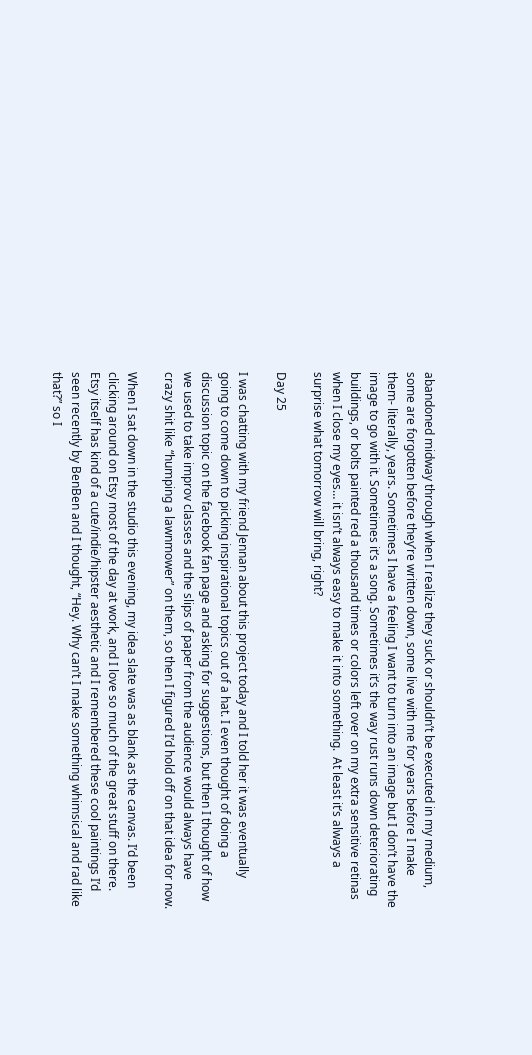abandoned midway through when I realize they suck or shouldn’t be executed in my medium, some are forgotten before they’re written down, some live with me for years before I make them- literally, years. Sometimes I have a feeling I want to turn into an image but I don’t have the image to go with it. Sometimes it’s a song. Sometimes it’s the way rust runs down deteriorating buildings, or bolts painted red a thousand times or colors left over on my extra sensitive retinas when I close my eyes… it isn’t always easy to make it into something.  At least it’s always a surprise what tomorrow will bring, right?

Day 25

I was chatting with my friend Jennan about this project today and I told her it was eventually going to come down to picking inspirational topics out of a hat. I even thought of doing a discussion topic on the facebook fan page and asking for suggestions, but then I thought of how we used to take improv classes and the slips of paper from the audience would always have crazy shit like “humping a lawnmower” on them, so then I figured I’d hold off on that idea for now.

When I sat down in the studio this evening, my idea slate was as blank as the canvas. I’d been clicking around on Etsy most of the day at work, and I love so much of the great stuff on there. Etsy itself has kind of a cute/indie/hipster aesthetic and I remembered these cool paintings I’d seen recently by BenBen and I thought, “Hey. Why can’t I make something whimsical and rad like that?” so I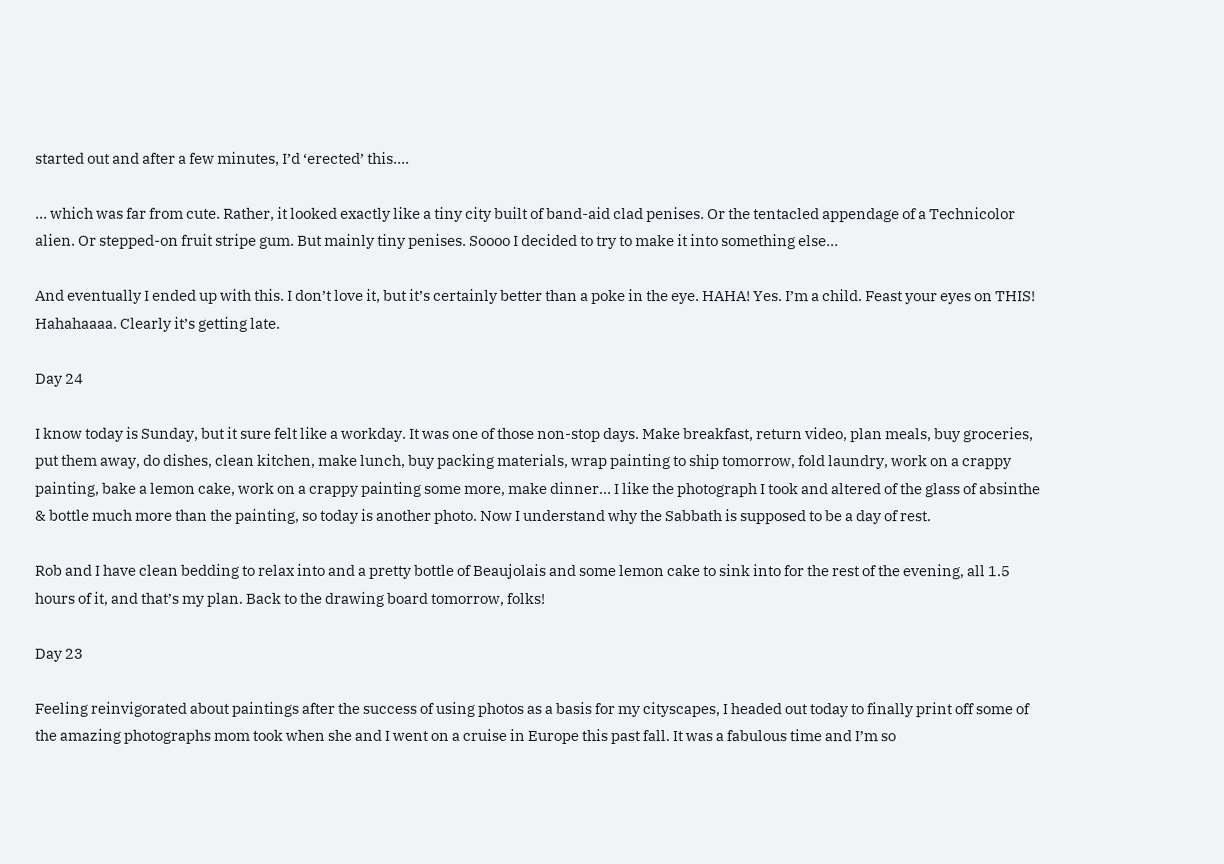started out and after a few minutes, I’d ‘erected’ this….

… which was far from cute. Rather, it looked exactly like a tiny city built of band-aid clad penises. Or the tentacled appendage of a Technicolor alien. Or stepped-on fruit stripe gum. But mainly tiny penises. Soooo I decided to try to make it into something else…

And eventually I ended up with this. I don’t love it, but it’s certainly better than a poke in the eye. HAHA! Yes. I’m a child. Feast your eyes on THIS! Hahahaaaa. Clearly it’s getting late.

Day 24

I know today is Sunday, but it sure felt like a workday. It was one of those non-stop days. Make breakfast, return video, plan meals, buy groceries, put them away, do dishes, clean kitchen, make lunch, buy packing materials, wrap painting to ship tomorrow, fold laundry, work on a crappy painting, bake a lemon cake, work on a crappy painting some more, make dinner… I like the photograph I took and altered of the glass of absinthe & bottle much more than the painting, so today is another photo. Now I understand why the Sabbath is supposed to be a day of rest.

Rob and I have clean bedding to relax into and a pretty bottle of Beaujolais and some lemon cake to sink into for the rest of the evening, all 1.5 hours of it, and that’s my plan. Back to the drawing board tomorrow, folks!

Day 23

Feeling reinvigorated about paintings after the success of using photos as a basis for my cityscapes, I headed out today to finally print off some of the amazing photographs mom took when she and I went on a cruise in Europe this past fall. It was a fabulous time and I’m so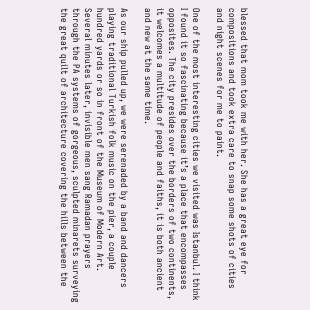blessed that mom took me with her. She has a great eye for compositions and took extra care to snap some shots of cities and night scenes for me to paint.

One of the most interesting cities we visited was Istanbul. I think I found it so fascinating because it’s a place that encompasses opposites. The city presides over the borders of two continents, it welcomes a multitude of people and faiths, it is both ancient and new at the same time.

As our ship pulled up, we were serenaded by a band and dancers playing traditional Turkish folk music on the pier, a couple hundred yards or so in front of the Museum of Modern Art. Several minutes later, invisible men sang Ramadan prayers through the PA systems of gorgeous, sculpted minarets surveying the great quilt of architecture covering the hills between the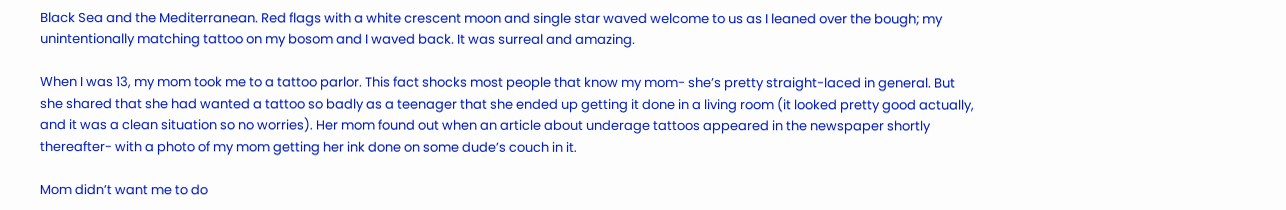Black Sea and the Mediterranean. Red flags with a white crescent moon and single star waved welcome to us as I leaned over the bough; my unintentionally matching tattoo on my bosom and I waved back. It was surreal and amazing.

When I was 13, my mom took me to a tattoo parlor. This fact shocks most people that know my mom- she’s pretty straight-laced in general. But she shared that she had wanted a tattoo so badly as a teenager that she ended up getting it done in a living room (it looked pretty good actually, and it was a clean situation so no worries). Her mom found out when an article about underage tattoos appeared in the newspaper shortly thereafter- with a photo of my mom getting her ink done on some dude’s couch in it.

Mom didn’t want me to do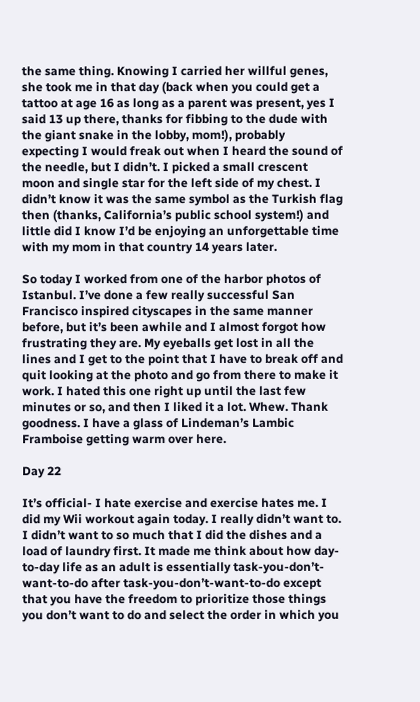the same thing. Knowing I carried her willful genes, she took me in that day (back when you could get a tattoo at age 16 as long as a parent was present, yes I said 13 up there, thanks for fibbing to the dude with the giant snake in the lobby, mom!), probably expecting I would freak out when I heard the sound of the needle, but I didn’t. I picked a small crescent moon and single star for the left side of my chest. I didn’t know it was the same symbol as the Turkish flag then (thanks, California’s public school system!) and little did I know I’d be enjoying an unforgettable time with my mom in that country 14 years later.

So today I worked from one of the harbor photos of Istanbul. I’ve done a few really successful San Francisco inspired cityscapes in the same manner before, but it’s been awhile and I almost forgot how frustrating they are. My eyeballs get lost in all the lines and I get to the point that I have to break off and quit looking at the photo and go from there to make it work. I hated this one right up until the last few minutes or so, and then I liked it a lot. Whew. Thank goodness. I have a glass of Lindeman’s Lambic Framboise getting warm over here.

Day 22

It’s official- I hate exercise and exercise hates me. I did my Wii workout again today. I really didn’t want to. I didn’t want to so much that I did the dishes and a load of laundry first. It made me think about how day-to-day life as an adult is essentially task-you-don’t-want-to-do after task-you-don’t-want-to-do except that you have the freedom to prioritize those things you don’t want to do and select the order in which you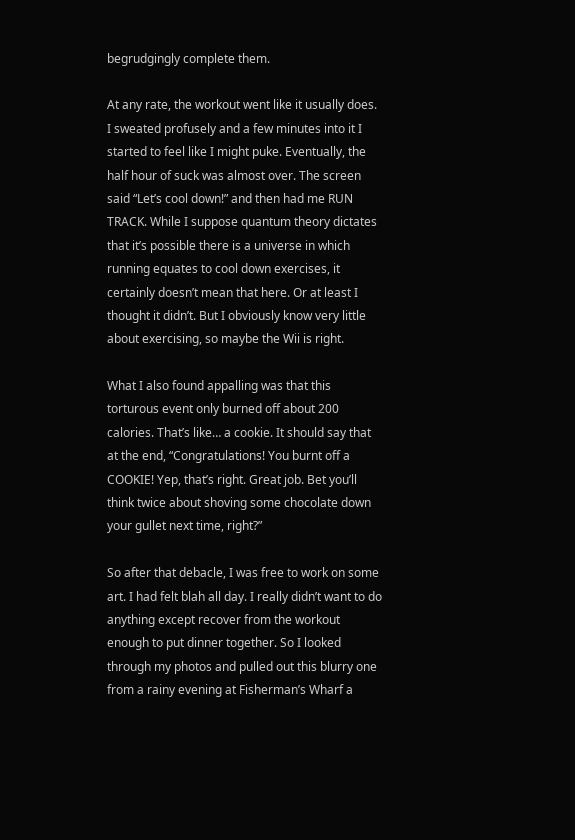begrudgingly complete them.

At any rate, the workout went like it usually does. I sweated profusely and a few minutes into it I started to feel like I might puke. Eventually, the half hour of suck was almost over. The screen said “Let’s cool down!” and then had me RUN TRACK. While I suppose quantum theory dictates that it’s possible there is a universe in which running equates to cool down exercises, it certainly doesn’t mean that here. Or at least I thought it didn’t. But I obviously know very little about exercising, so maybe the Wii is right.

What I also found appalling was that this torturous event only burned off about 200 calories. That’s like… a cookie. It should say that at the end, “Congratulations! You burnt off a COOKIE! Yep, that’s right. Great job. Bet you’ll think twice about shoving some chocolate down your gullet next time, right?”

So after that debacle, I was free to work on some art. I had felt blah all day. I really didn’t want to do anything except recover from the workout enough to put dinner together. So I looked through my photos and pulled out this blurry one from a rainy evening at Fisherman’s Wharf a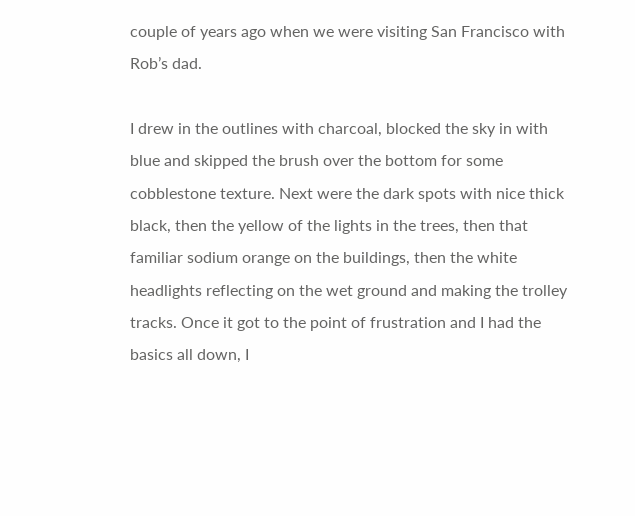couple of years ago when we were visiting San Francisco with Rob’s dad.

I drew in the outlines with charcoal, blocked the sky in with blue and skipped the brush over the bottom for some cobblestone texture. Next were the dark spots with nice thick black, then the yellow of the lights in the trees, then that familiar sodium orange on the buildings, then the white headlights reflecting on the wet ground and making the trolley tracks. Once it got to the point of frustration and I had the basics all down, I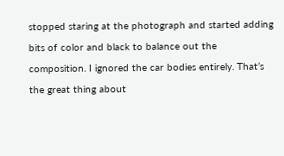stopped staring at the photograph and started adding bits of color and black to balance out the composition. I ignored the car bodies entirely. That’s the great thing about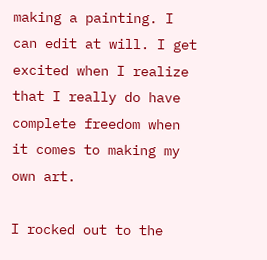making a painting. I can edit at will. I get excited when I realize that I really do have complete freedom when it comes to making my own art.

I rocked out to the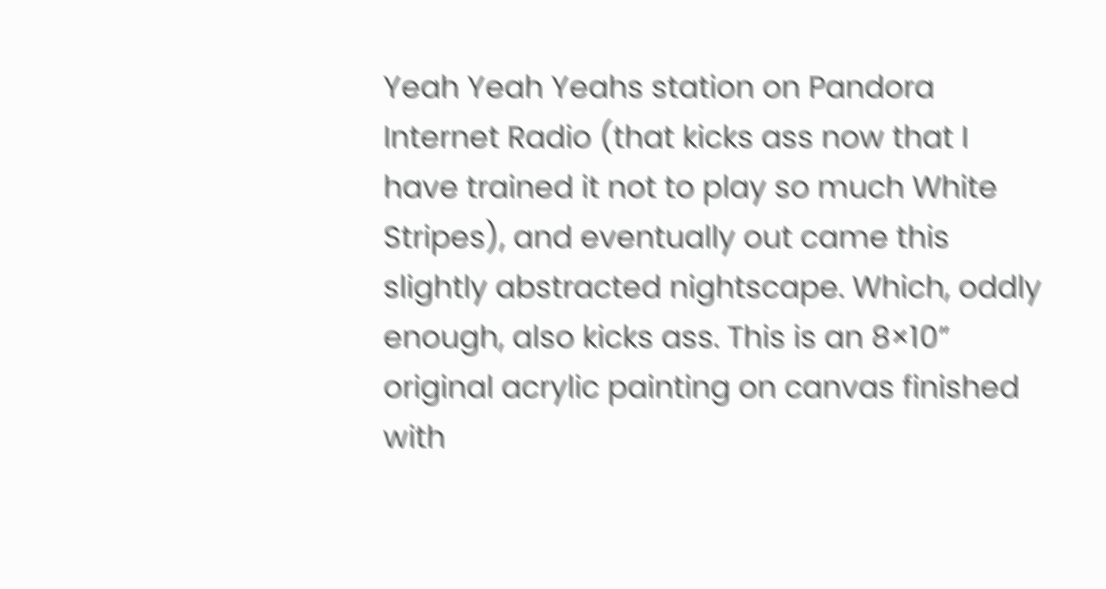Yeah Yeah Yeahs station on Pandora Internet Radio (that kicks ass now that I have trained it not to play so much White Stripes), and eventually out came this slightly abstracted nightscape. Which, oddly enough, also kicks ass. This is an 8×10” original acrylic painting on canvas finished with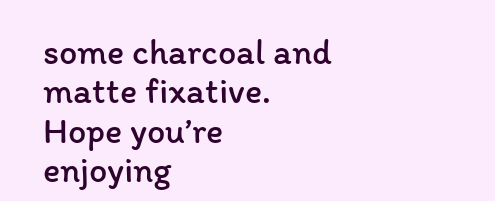some charcoal and matte fixative. Hope you’re enjoying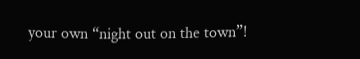your own “night out on the town”!